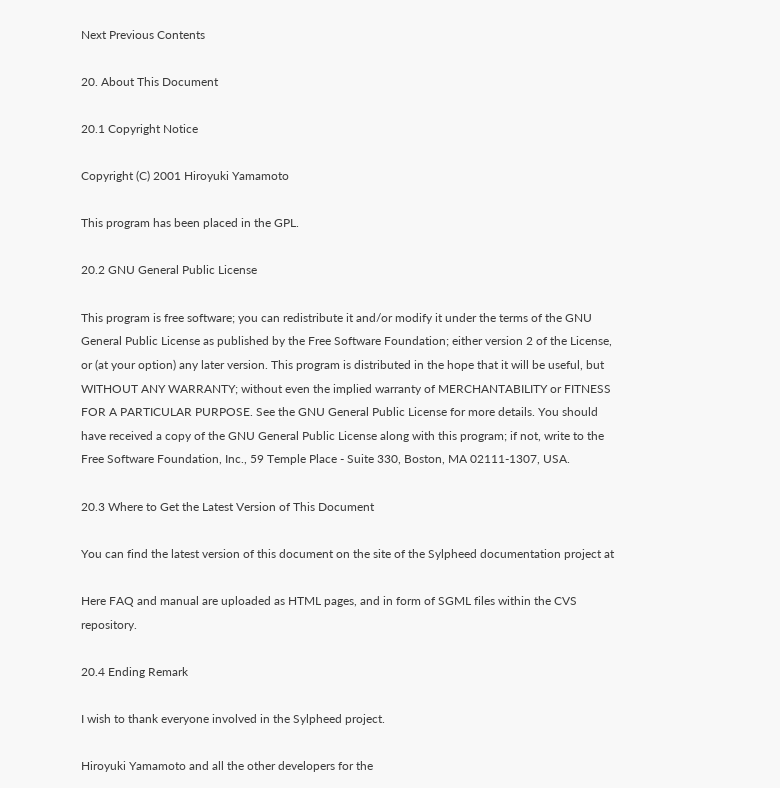Next Previous Contents

20. About This Document

20.1 Copyright Notice

Copyright (C) 2001 Hiroyuki Yamamoto

This program has been placed in the GPL.

20.2 GNU General Public License

This program is free software; you can redistribute it and/or modify it under the terms of the GNU General Public License as published by the Free Software Foundation; either version 2 of the License, or (at your option) any later version. This program is distributed in the hope that it will be useful, but WITHOUT ANY WARRANTY; without even the implied warranty of MERCHANTABILITY or FITNESS FOR A PARTICULAR PURPOSE. See the GNU General Public License for more details. You should have received a copy of the GNU General Public License along with this program; if not, write to the Free Software Foundation, Inc., 59 Temple Place - Suite 330, Boston, MA 02111-1307, USA.

20.3 Where to Get the Latest Version of This Document

You can find the latest version of this document on the site of the Sylpheed documentation project at

Here FAQ and manual are uploaded as HTML pages, and in form of SGML files within the CVS repository.

20.4 Ending Remark

I wish to thank everyone involved in the Sylpheed project.

Hiroyuki Yamamoto and all the other developers for the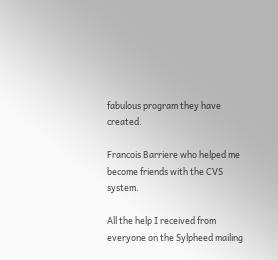fabulous program they have created.

Francois Barriere who helped me become friends with the CVS system.

All the help I received from everyone on the Sylpheed mailing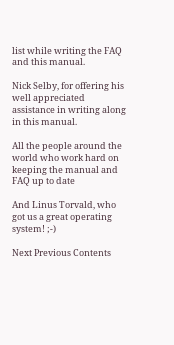list while writing the FAQ and this manual.

Nick Selby, for offering his well appreciated assistance in writing along in this manual.

All the people around the world who work hard on keeping the manual and FAQ up to date

And Linus Torvald, who got us a great operating system! ;-)

Next Previous Contents